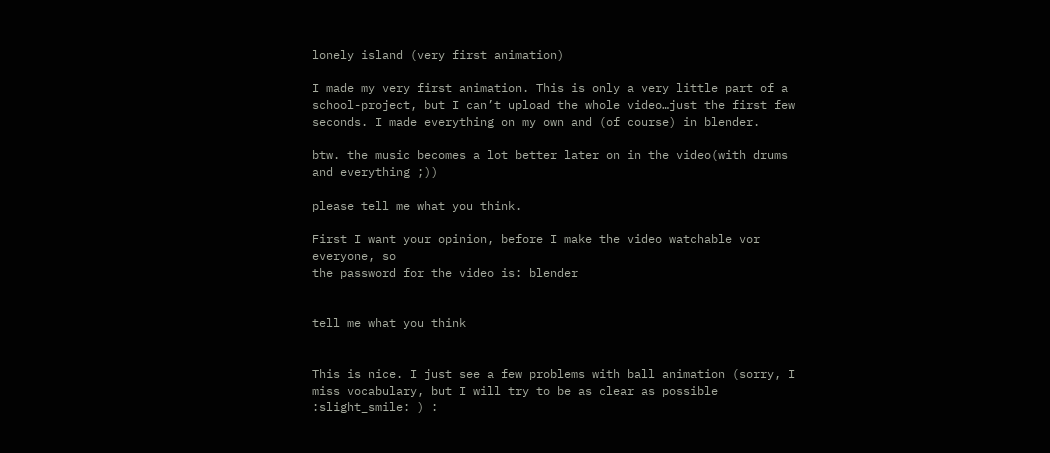lonely island (very first animation)

I made my very first animation. This is only a very little part of a school-project, but I can’t upload the whole video…just the first few seconds. I made everything on my own and (of course) in blender.

btw. the music becomes a lot better later on in the video(with drums and everything ;))

please tell me what you think.

First I want your opinion, before I make the video watchable vor everyone, so
the password for the video is: blender


tell me what you think


This is nice. I just see a few problems with ball animation (sorry, I miss vocabulary, but I will try to be as clear as possible :slight_smile: ) :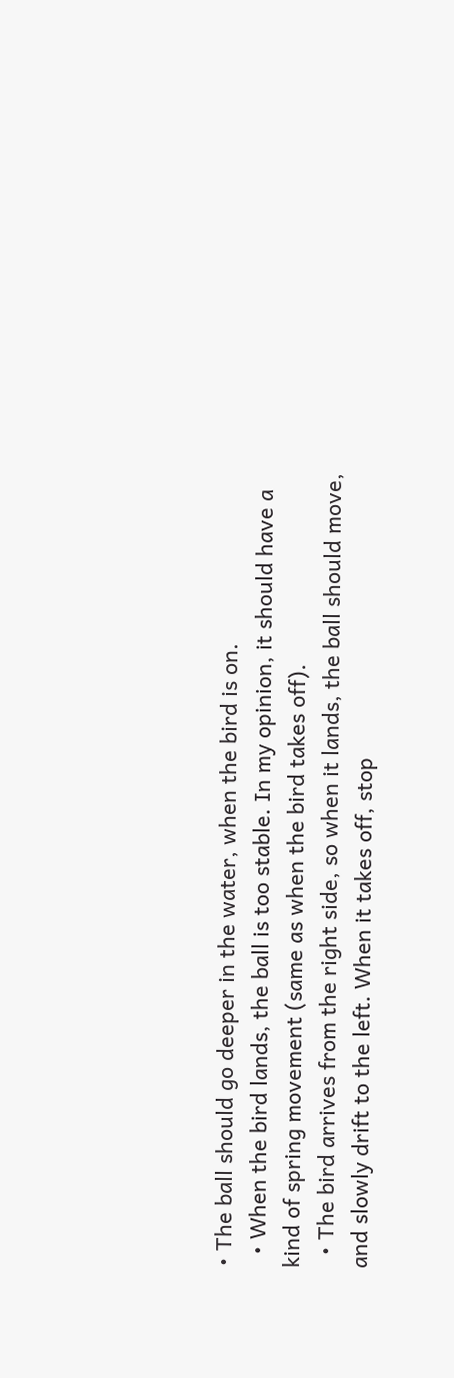• The ball should go deeper in the water, when the bird is on.
  • When the bird lands, the ball is too stable. In my opinion, it should have a kind of spring movement (same as when the bird takes off).
  • The bird arrives from the right side, so when it lands, the ball should move, and slowly drift to the left. When it takes off, stop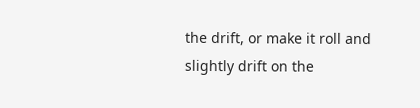the drift, or make it roll and slightly drift on the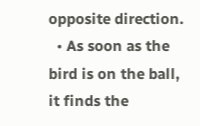opposite direction.
  • As soon as the bird is on the ball, it finds the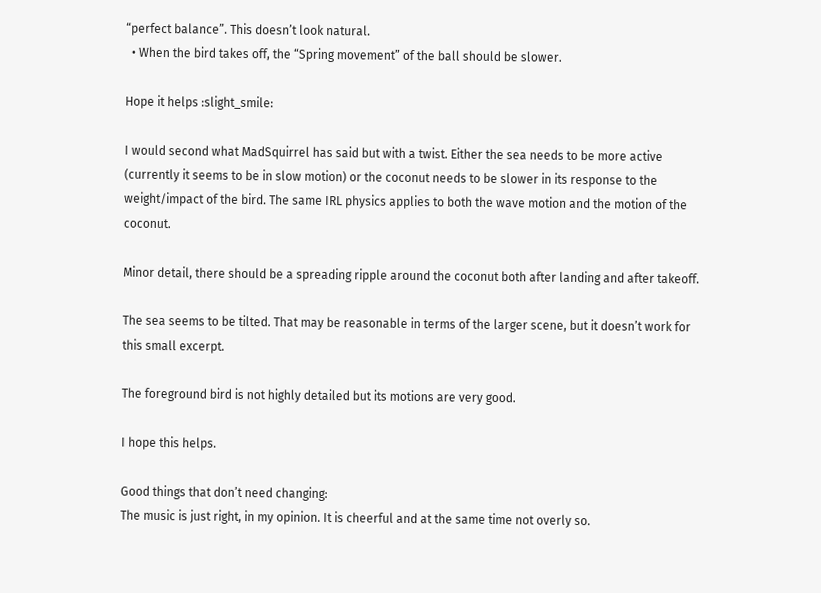“perfect balance”. This doesn’t look natural.
  • When the bird takes off, the “Spring movement” of the ball should be slower.

Hope it helps :slight_smile:

I would second what MadSquirrel has said but with a twist. Either the sea needs to be more active (currently it seems to be in slow motion) or the coconut needs to be slower in its response to the weight/impact of the bird. The same IRL physics applies to both the wave motion and the motion of the coconut.

Minor detail, there should be a spreading ripple around the coconut both after landing and after takeoff.

The sea seems to be tilted. That may be reasonable in terms of the larger scene, but it doesn’t work for this small excerpt.

The foreground bird is not highly detailed but its motions are very good.

I hope this helps.

Good things that don’t need changing:
The music is just right, in my opinion. It is cheerful and at the same time not overly so.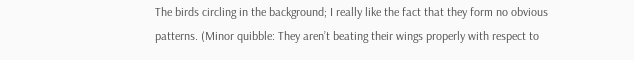The birds circling in the background; I really like the fact that they form no obvious patterns. (Minor quibble: They aren’t beating their wings properly with respect to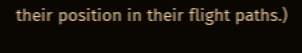their position in their flight paths.)